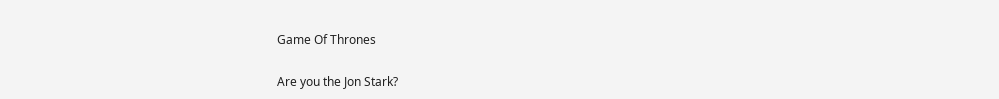Game Of Thrones

Are you the Jon Stark?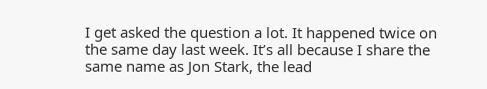I get asked the question a lot. It happened twice on the same day last week. It’s all because I share the same name as Jon Stark, the lead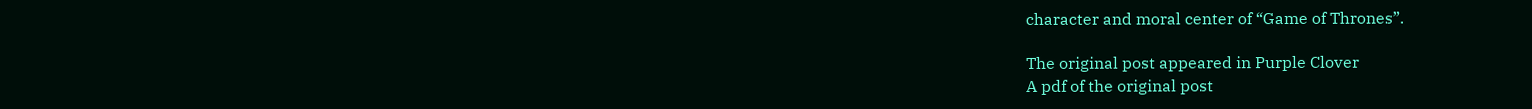character and moral center of “Game of Thrones”.

The original post appeared in Purple Clover
A pdf of the original post